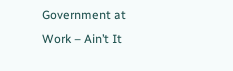Government at Work – Ain’t It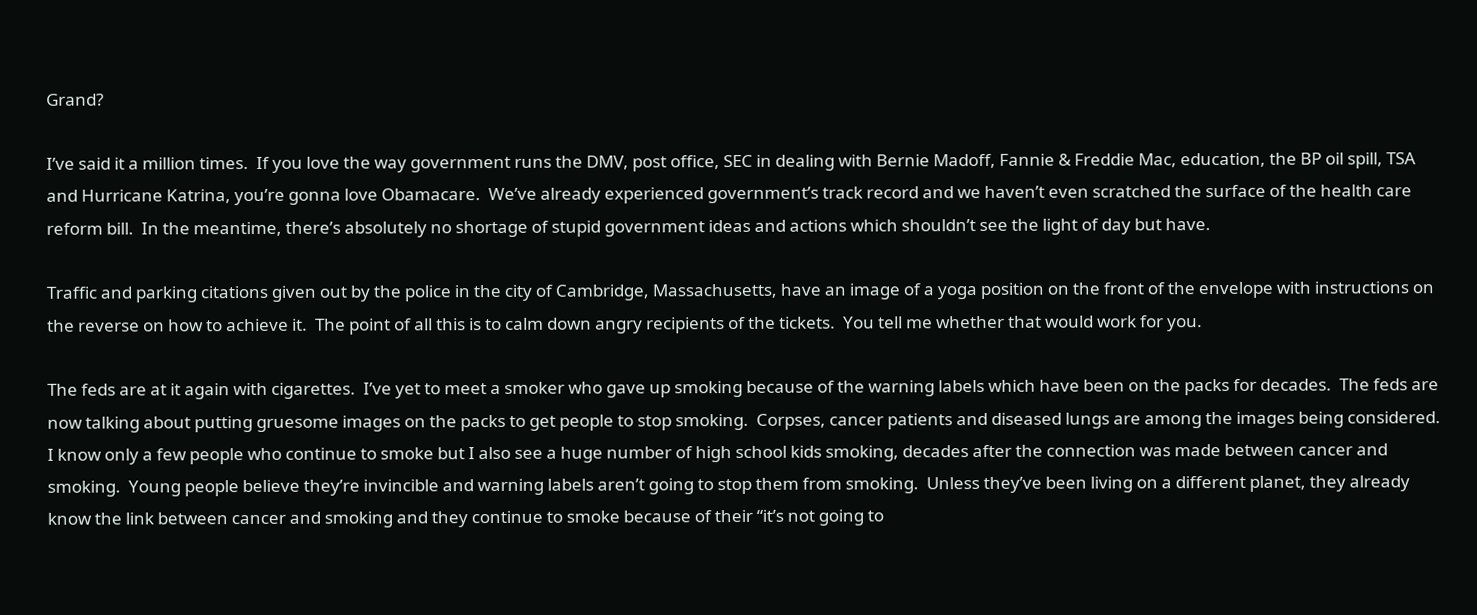Grand?

I’ve said it a million times.  If you love the way government runs the DMV, post office, SEC in dealing with Bernie Madoff, Fannie & Freddie Mac, education, the BP oil spill, TSA and Hurricane Katrina, you’re gonna love Obamacare.  We’ve already experienced government’s track record and we haven’t even scratched the surface of the health care reform bill.  In the meantime, there’s absolutely no shortage of stupid government ideas and actions which shouldn’t see the light of day but have.

Traffic and parking citations given out by the police in the city of Cambridge, Massachusetts, have an image of a yoga position on the front of the envelope with instructions on the reverse on how to achieve it.  The point of all this is to calm down angry recipients of the tickets.  You tell me whether that would work for you.

The feds are at it again with cigarettes.  I’ve yet to meet a smoker who gave up smoking because of the warning labels which have been on the packs for decades.  The feds are now talking about putting gruesome images on the packs to get people to stop smoking.  Corpses, cancer patients and diseased lungs are among the images being considered.  I know only a few people who continue to smoke but I also see a huge number of high school kids smoking, decades after the connection was made between cancer and smoking.  Young people believe they’re invincible and warning labels aren’t going to stop them from smoking.  Unless they’ve been living on a different planet, they already know the link between cancer and smoking and they continue to smoke because of their “it’s not going to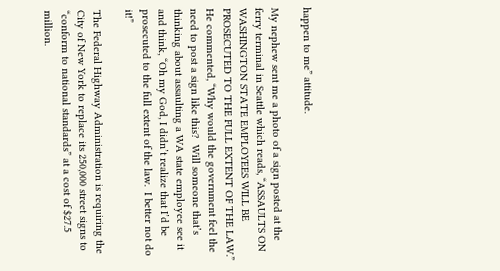happen to me” attitude.

My nephew sent me a photo of a sign posted at the ferry terminal in Seattle which reads, “ASSAULTS ON WASHINGTON STATE EMPLOYEES WILL BE PROSECUTED TO THE FULL EXTENT OF THE LAW.”  He commented, “Why would the government feel the need to post a sign like this?  Will someone that’s thinking about assaulting a WA state employee see it and think, “Oh my God, I didn’t realize that I’d be prosecuted to the full extent of the law.  I better not do it!”

The Federal Highway Administration is requiring the City of New York to replace its 250,000 street signs to “conform to national standards” at a cost of $27.5 million.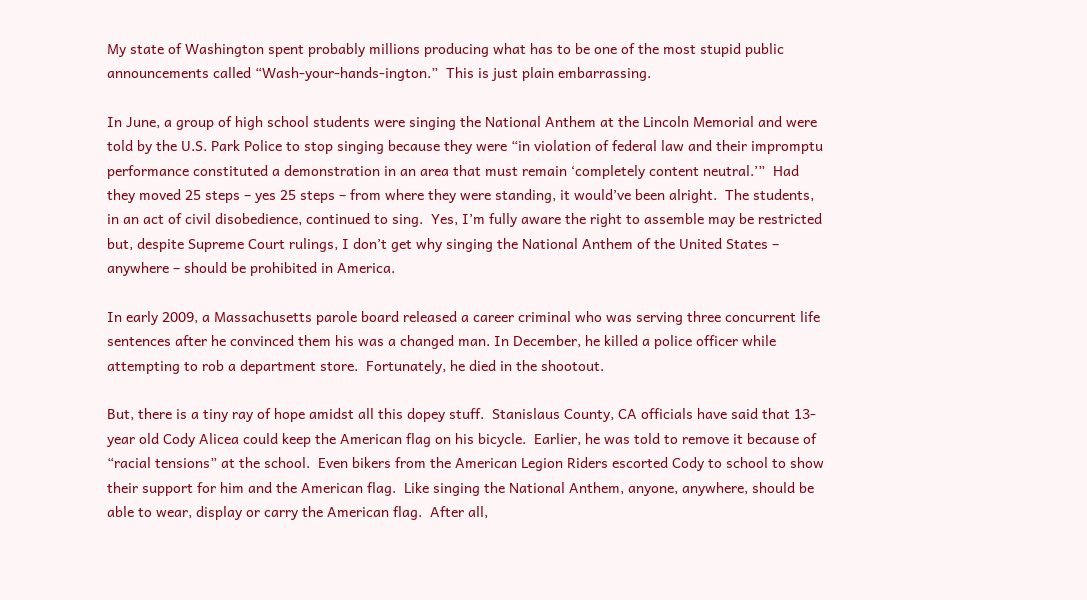My state of Washington spent probably millions producing what has to be one of the most stupid public announcements called “Wash-your-hands-ington.”  This is just plain embarrassing.

In June, a group of high school students were singing the National Anthem at the Lincoln Memorial and were told by the U.S. Park Police to stop singing because they were “in violation of federal law and their impromptu performance constituted a demonstration in an area that must remain ‘completely content neutral.’”  Had they moved 25 steps – yes 25 steps – from where they were standing, it would’ve been alright.  The students, in an act of civil disobedience, continued to sing.  Yes, I’m fully aware the right to assemble may be restricted but, despite Supreme Court rulings, I don’t get why singing the National Anthem of the United States – anywhere – should be prohibited in America.

In early 2009, a Massachusetts parole board released a career criminal who was serving three concurrent life sentences after he convinced them his was a changed man. In December, he killed a police officer while attempting to rob a department store.  Fortunately, he died in the shootout.

But, there is a tiny ray of hope amidst all this dopey stuff.  Stanislaus County, CA officials have said that 13-year old Cody Alicea could keep the American flag on his bicycle.  Earlier, he was told to remove it because of “racial tensions” at the school.  Even bikers from the American Legion Riders escorted Cody to school to show their support for him and the American flag.  Like singing the National Anthem, anyone, anywhere, should be able to wear, display or carry the American flag.  After all,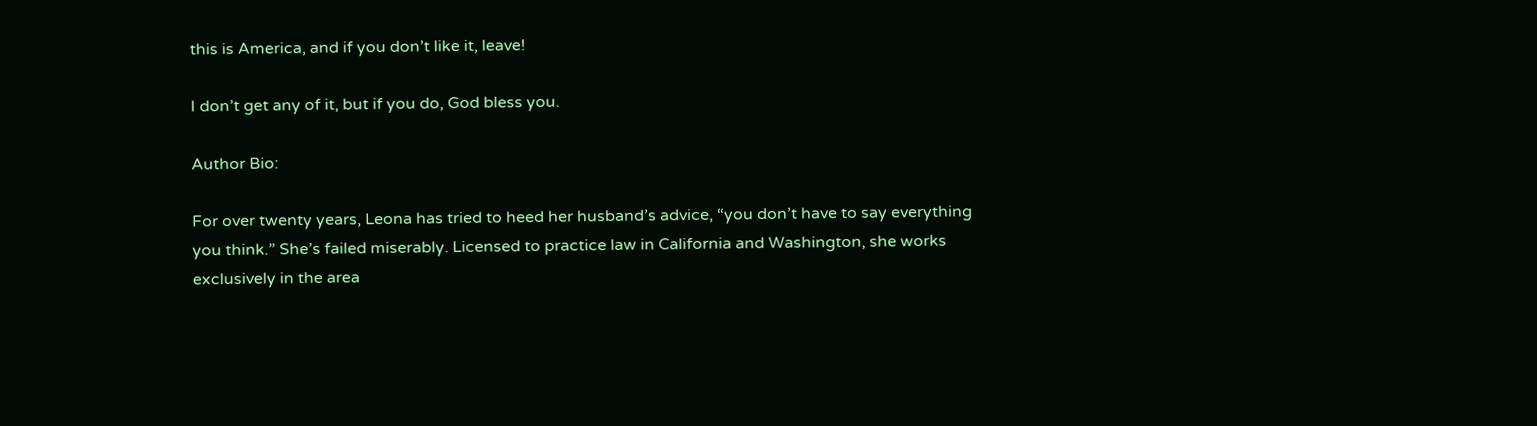this is America, and if you don’t like it, leave!

I don’t get any of it, but if you do, God bless you.

Author Bio:

For over twenty years, Leona has tried to heed her husband’s advice, “you don’t have to say everything you think.” She’s failed miserably. Licensed to practice law in California and Washington, she works exclusively in the area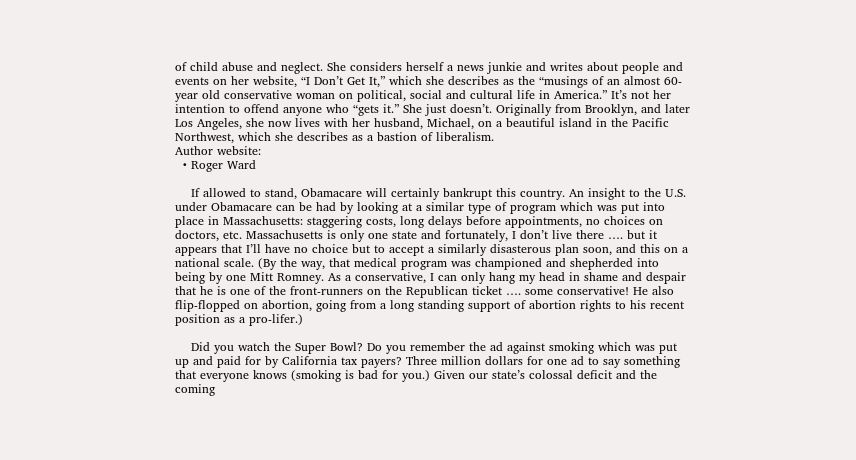of child abuse and neglect. She considers herself a news junkie and writes about people and events on her website, “I Don’t Get It,” which she describes as the “musings of an almost 60-year old conservative woman on political, social and cultural life in America.” It’s not her intention to offend anyone who “gets it.” She just doesn’t. Originally from Brooklyn, and later Los Angeles, she now lives with her husband, Michael, on a beautiful island in the Pacific Northwest, which she describes as a bastion of liberalism.
Author website:
  • Roger Ward

    If allowed to stand, Obamacare will certainly bankrupt this country. An insight to the U.S. under Obamacare can be had by looking at a similar type of program which was put into place in Massachusetts: staggering costs, long delays before appointments, no choices on doctors, etc. Massachusetts is only one state and fortunately, I don’t live there …. but it appears that I’ll have no choice but to accept a similarly disasterous plan soon, and this on a national scale. (By the way, that medical program was championed and shepherded into being by one Mitt Romney. As a conservative, I can only hang my head in shame and despair that he is one of the front-runners on the Republican ticket …. some conservative! He also flip-flopped on abortion, going from a long standing support of abortion rights to his recent position as a pro-lifer.)

    Did you watch the Super Bowl? Do you remember the ad against smoking which was put up and paid for by California tax payers? Three million dollars for one ad to say something that everyone knows (smoking is bad for you.) Given our state’s colossal deficit and the coming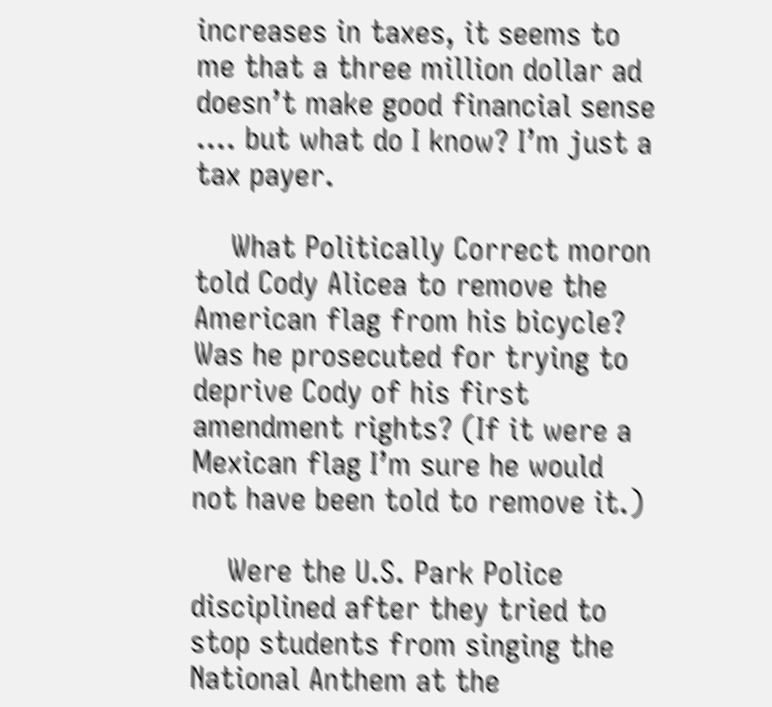increases in taxes, it seems to me that a three million dollar ad doesn’t make good financial sense …. but what do I know? I’m just a tax payer.

    What Politically Correct moron told Cody Alicea to remove the American flag from his bicycle? Was he prosecuted for trying to deprive Cody of his first amendment rights? (If it were a Mexican flag I’m sure he would not have been told to remove it.)

    Were the U.S. Park Police disciplined after they tried to stop students from singing the National Anthem at the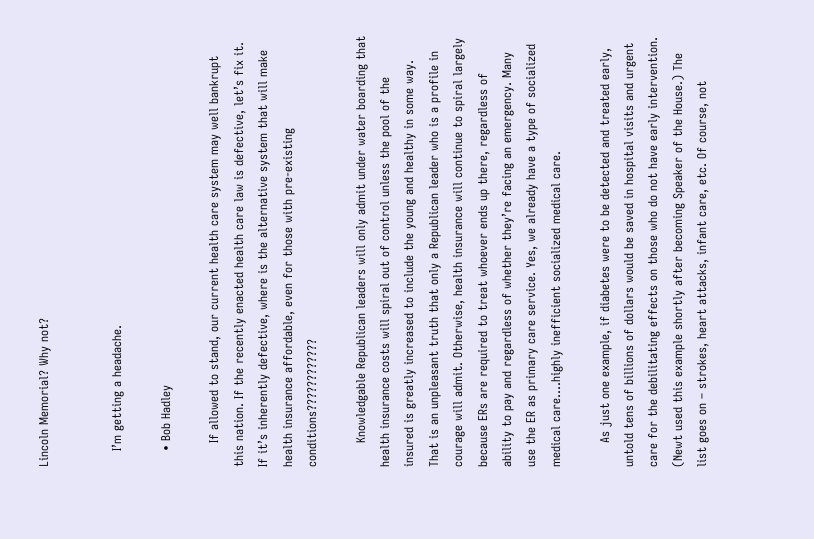Lincoln Memorial? Why not?


    I’m getting a headache.

    • Bob Hadley

      If allowed to stand, our current health care system may well bankrupt this nation. If the recently enacted health care law is defective, let’s fix it. If it’s inherently defective, where is the alternative system that will make health insurance affordable, even for those with pre-existing conditions????????????

      Knowledgable Republican leaders will only admit under water boarding that health insurance costs will spiral out of control unless the pool of the insured is greatly increased to include the young and healthy in some way. That is an unpleasant truth that only a Republican leader who is a profile in courage will admit. Otherwise, health insurance will continue to spiral largely because ERs are required to treat whoever ends up there, regardless of ability to pay and regardless of whether they’re facing an emergency. Many use the ER as primary care service. Yes, we already have a type of socialized medical care….highly inefficient socialized medical care.

      As just one example, if diabetes were to be detected and treated early, untold tens of billions of dollars would be saved in hospital visits and urgent care for the debilitating effects on those who do not have early intervention. (Newt used this example shortly after becoming Speaker of the House.) The list goes on – strokes, heart attacks, infant care, etc. Of course, not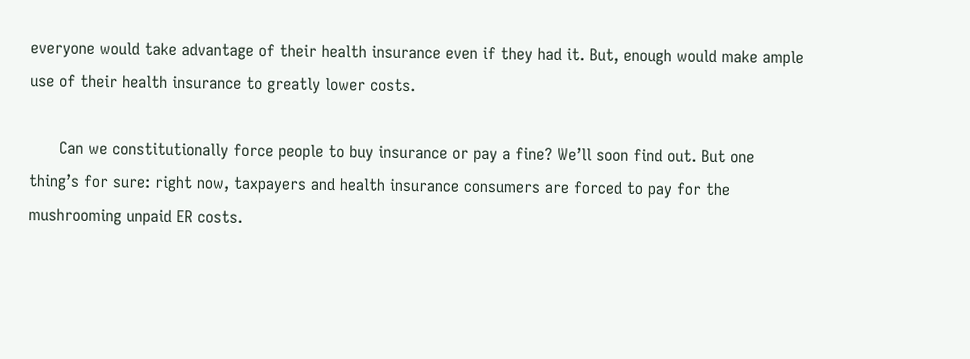everyone would take advantage of their health insurance even if they had it. But, enough would make ample use of their health insurance to greatly lower costs.

      Can we constitutionally force people to buy insurance or pay a fine? We’ll soon find out. But one thing’s for sure: right now, taxpayers and health insurance consumers are forced to pay for the mushrooming unpaid ER costs.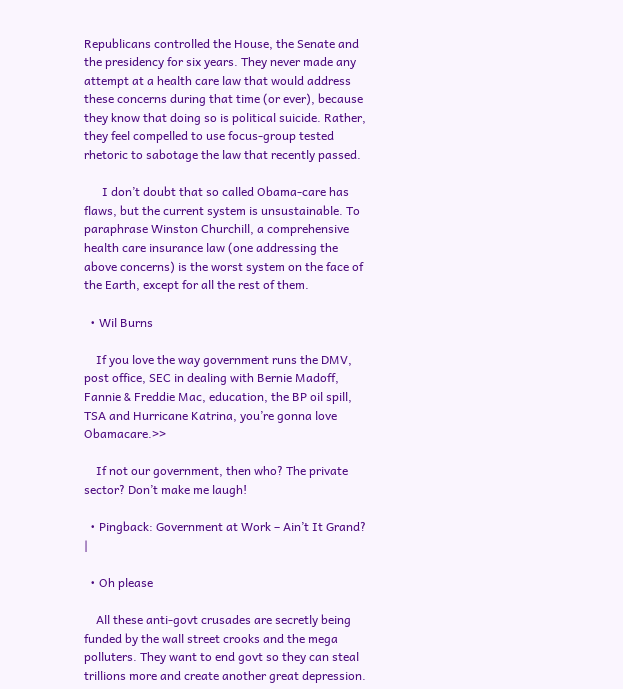Republicans controlled the House, the Senate and the presidency for six years. They never made any attempt at a health care law that would address these concerns during that time (or ever), because they know that doing so is political suicide. Rather, they feel compelled to use focus-group tested rhetoric to sabotage the law that recently passed.

      I don’t doubt that so called Obama-care has flaws, but the current system is unsustainable. To paraphrase Winston Churchill, a comprehensive health care insurance law (one addressing the above concerns) is the worst system on the face of the Earth, except for all the rest of them.

  • Wil Burns

    If you love the way government runs the DMV, post office, SEC in dealing with Bernie Madoff, Fannie & Freddie Mac, education, the BP oil spill, TSA and Hurricane Katrina, you’re gonna love Obamacare.>>

    If not our government, then who? The private sector? Don’t make me laugh!

  • Pingback: Government at Work – Ain’t It Grand? |

  • Oh please

    All these anti-govt crusades are secretly being funded by the wall street crooks and the mega polluters. They want to end govt so they can steal trillions more and create another great depression.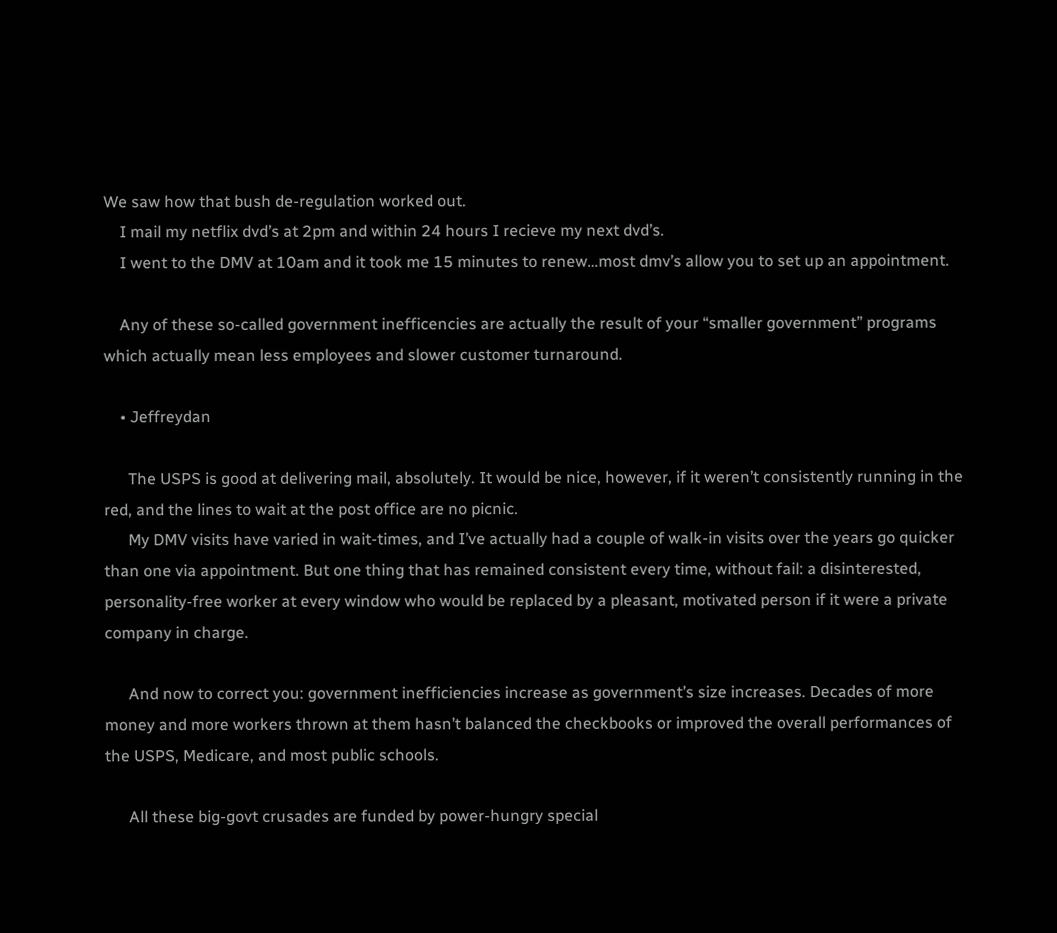We saw how that bush de-regulation worked out.
    I mail my netflix dvd’s at 2pm and within 24 hours I recieve my next dvd’s.
    I went to the DMV at 10am and it took me 15 minutes to renew…most dmv’s allow you to set up an appointment.

    Any of these so-called government inefficencies are actually the result of your “smaller government” programs which actually mean less employees and slower customer turnaround.

    • Jeffreydan

      The USPS is good at delivering mail, absolutely. It would be nice, however, if it weren’t consistently running in the red, and the lines to wait at the post office are no picnic.
      My DMV visits have varied in wait-times, and I’ve actually had a couple of walk-in visits over the years go quicker than one via appointment. But one thing that has remained consistent every time, without fail: a disinterested, personality-free worker at every window who would be replaced by a pleasant, motivated person if it were a private company in charge.

      And now to correct you: government inefficiencies increase as government’s size increases. Decades of more money and more workers thrown at them hasn’t balanced the checkbooks or improved the overall performances of the USPS, Medicare, and most public schools.

      All these big-govt crusades are funded by power-hungry special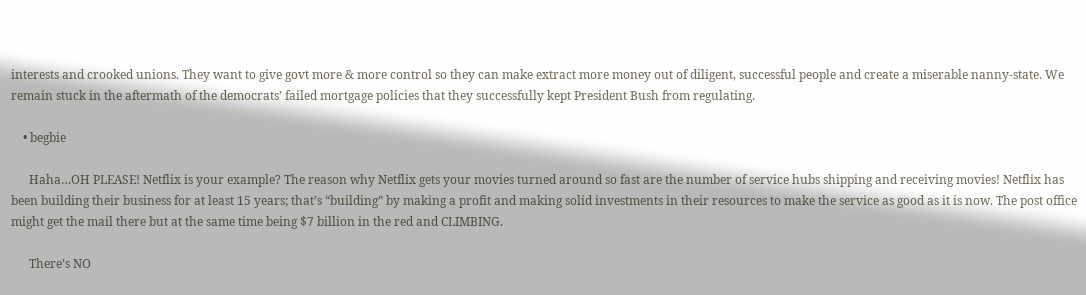interests and crooked unions. They want to give govt more & more control so they can make extract more money out of diligent, successful people and create a miserable nanny-state. We remain stuck in the aftermath of the democrats’ failed mortgage policies that they successfully kept President Bush from regulating.

    • begbie

      Haha…OH PLEASE! Netflix is your example? The reason why Netflix gets your movies turned around so fast are the number of service hubs shipping and receiving movies! Netflix has been building their business for at least 15 years; that’s “building” by making a profit and making solid investments in their resources to make the service as good as it is now. The post office might get the mail there but at the same time being $7 billion in the red and CLIMBING.

      There’s NO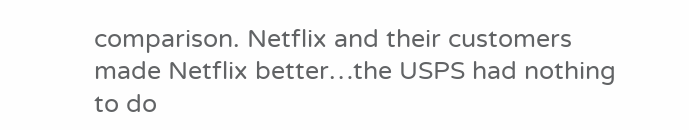comparison. Netflix and their customers made Netflix better…the USPS had nothing to do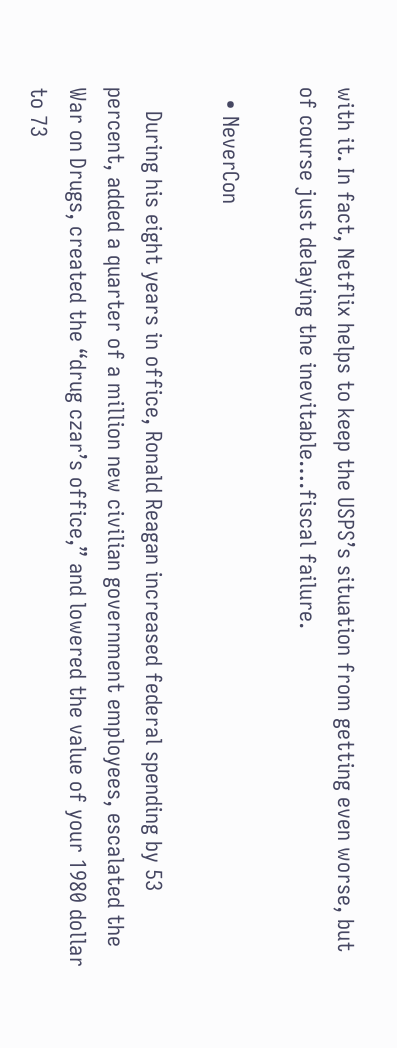with it. In fact, Netflix helps to keep the USPS’s situation from getting even worse, but of course just delaying the inevitable….fiscal failure.

  • NeverCon

    During his eight years in office, Ronald Reagan increased federal spending by 53 percent, added a quarter of a million new civilian government employees, escalated the War on Drugs, created the “drug czar’s office,” and lowered the value of your 1980 dollar to 73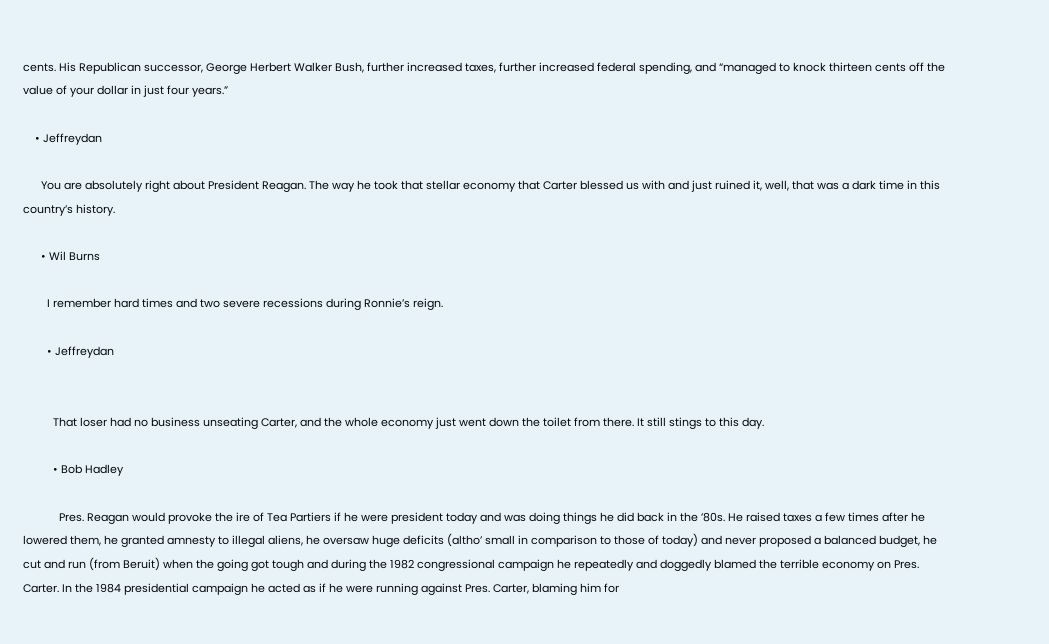cents. His Republican successor, George Herbert Walker Bush, further increased taxes, further increased federal spending, and “managed to knock thirteen cents off the value of your dollar in just four years.”

    • Jeffreydan

      You are absolutely right about President Reagan. The way he took that stellar economy that Carter blessed us with and just ruined it, well, that was a dark time in this country’s history.

      • Wil Burns

        I remember hard times and two severe recessions during Ronnie’s reign.

        • Jeffreydan


          That loser had no business unseating Carter, and the whole economy just went down the toilet from there. It still stings to this day.

          • Bob Hadley

            Pres. Reagan would provoke the ire of Tea Partiers if he were president today and was doing things he did back in the ’80s. He raised taxes a few times after he lowered them, he granted amnesty to illegal aliens, he oversaw huge deficits (altho’ small in comparison to those of today) and never proposed a balanced budget, he cut and run (from Beruit) when the going got tough and during the 1982 congressional campaign he repeatedly and doggedly blamed the terrible economy on Pres. Carter. In the 1984 presidential campaign he acted as if he were running against Pres. Carter, blaming him for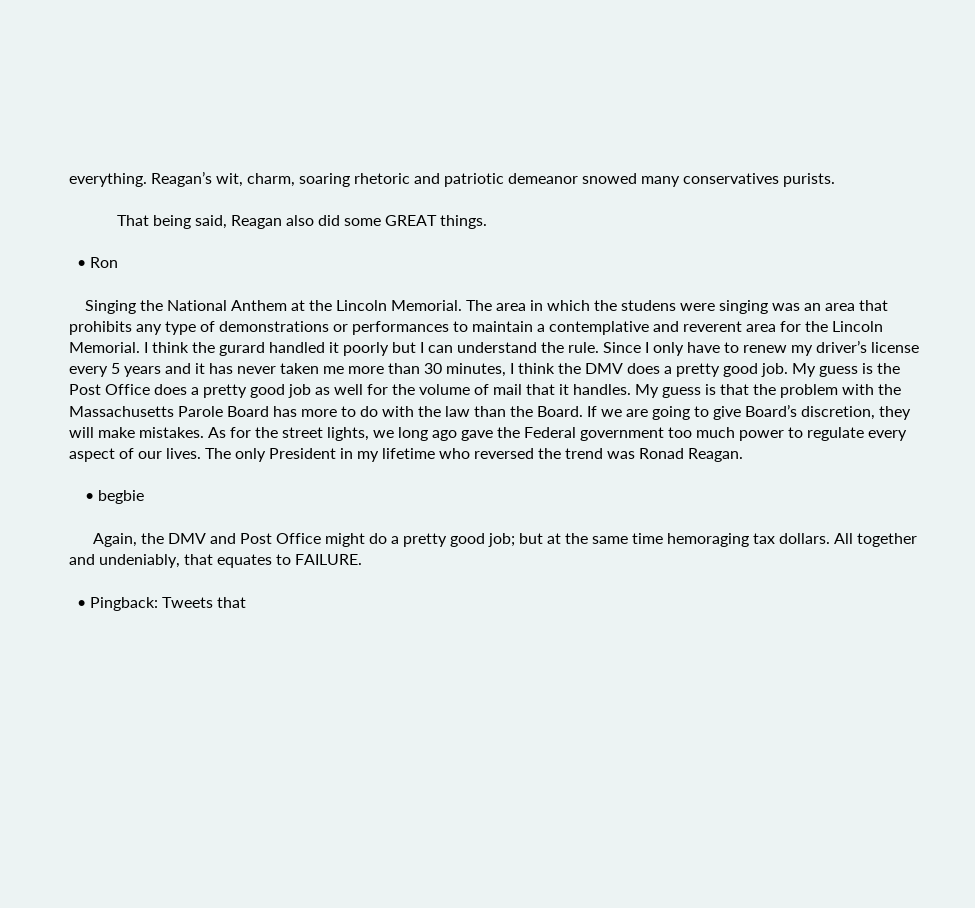everything. Reagan’s wit, charm, soaring rhetoric and patriotic demeanor snowed many conservatives purists.

            That being said, Reagan also did some GREAT things.

  • Ron

    Singing the National Anthem at the Lincoln Memorial. The area in which the studens were singing was an area that prohibits any type of demonstrations or performances to maintain a contemplative and reverent area for the Lincoln Memorial. I think the gurard handled it poorly but I can understand the rule. Since I only have to renew my driver’s license every 5 years and it has never taken me more than 30 minutes, I think the DMV does a pretty good job. My guess is the Post Office does a pretty good job as well for the volume of mail that it handles. My guess is that the problem with the Massachusetts Parole Board has more to do with the law than the Board. If we are going to give Board’s discretion, they will make mistakes. As for the street lights, we long ago gave the Federal government too much power to regulate every aspect of our lives. The only President in my lifetime who reversed the trend was Ronad Reagan.

    • begbie

      Again, the DMV and Post Office might do a pretty good job; but at the same time hemoraging tax dollars. All together and undeniably, that equates to FAILURE.

  • Pingback: Tweets that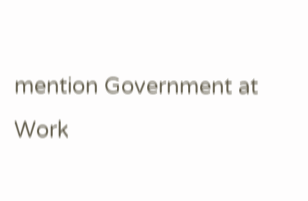mention Government at Work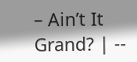– Ain’t It Grand? | --